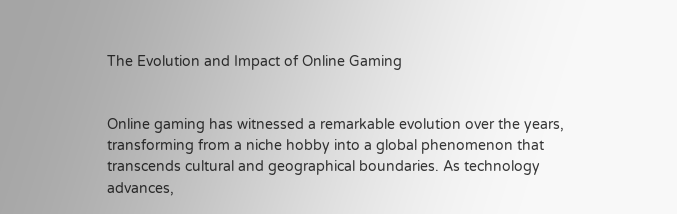The Evolution and Impact of Online Gaming


Online gaming has witnessed a remarkable evolution over the years, transforming from a niche hobby into a global phenomenon that transcends cultural and geographical boundaries. As technology advances,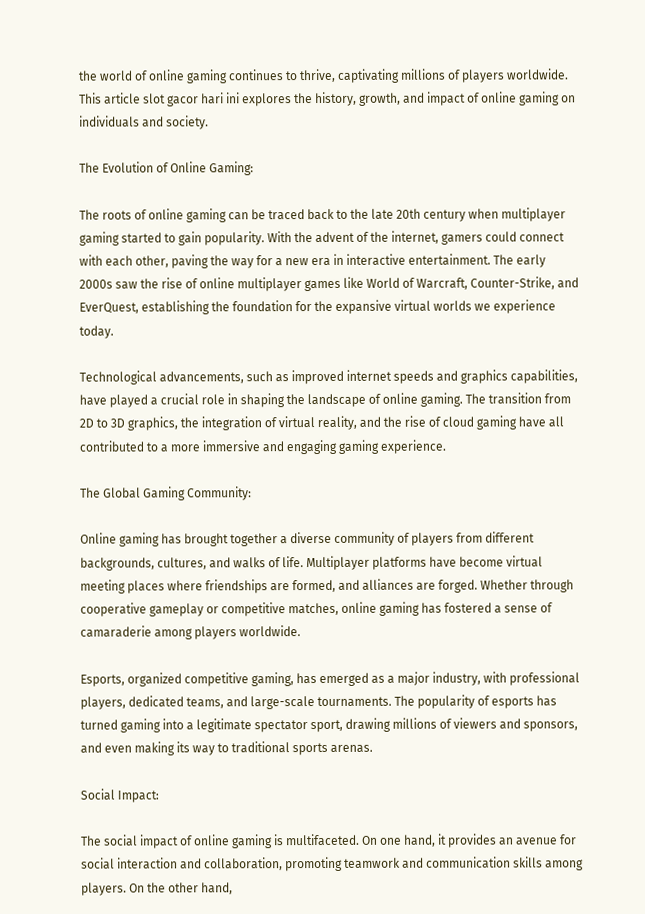the world of online gaming continues to thrive, captivating millions of players worldwide. This article slot gacor hari ini explores the history, growth, and impact of online gaming on individuals and society.

The Evolution of Online Gaming:

The roots of online gaming can be traced back to the late 20th century when multiplayer gaming started to gain popularity. With the advent of the internet, gamers could connect with each other, paving the way for a new era in interactive entertainment. The early 2000s saw the rise of online multiplayer games like World of Warcraft, Counter-Strike, and EverQuest, establishing the foundation for the expansive virtual worlds we experience today.

Technological advancements, such as improved internet speeds and graphics capabilities, have played a crucial role in shaping the landscape of online gaming. The transition from 2D to 3D graphics, the integration of virtual reality, and the rise of cloud gaming have all contributed to a more immersive and engaging gaming experience.

The Global Gaming Community:

Online gaming has brought together a diverse community of players from different backgrounds, cultures, and walks of life. Multiplayer platforms have become virtual meeting places where friendships are formed, and alliances are forged. Whether through cooperative gameplay or competitive matches, online gaming has fostered a sense of camaraderie among players worldwide.

Esports, organized competitive gaming, has emerged as a major industry, with professional players, dedicated teams, and large-scale tournaments. The popularity of esports has turned gaming into a legitimate spectator sport, drawing millions of viewers and sponsors, and even making its way to traditional sports arenas.

Social Impact:

The social impact of online gaming is multifaceted. On one hand, it provides an avenue for social interaction and collaboration, promoting teamwork and communication skills among players. On the other hand,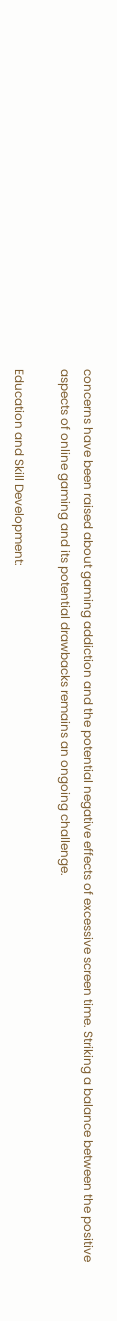concerns have been raised about gaming addiction and the potential negative effects of excessive screen time. Striking a balance between the positive aspects of online gaming and its potential drawbacks remains an ongoing challenge.

Education and Skill Development: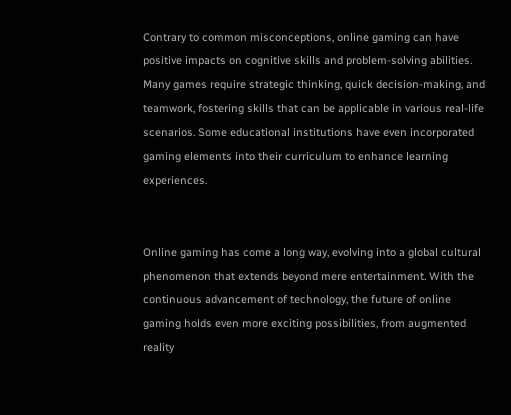Contrary to common misconceptions, online gaming can have positive impacts on cognitive skills and problem-solving abilities. Many games require strategic thinking, quick decision-making, and teamwork, fostering skills that can be applicable in various real-life scenarios. Some educational institutions have even incorporated gaming elements into their curriculum to enhance learning experiences.


Online gaming has come a long way, evolving into a global cultural phenomenon that extends beyond mere entertainment. With the continuous advancement of technology, the future of online gaming holds even more exciting possibilities, from augmented reality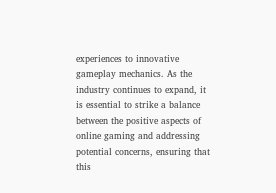experiences to innovative gameplay mechanics. As the industry continues to expand, it is essential to strike a balance between the positive aspects of online gaming and addressing potential concerns, ensuring that this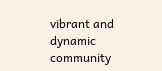vibrant and dynamic community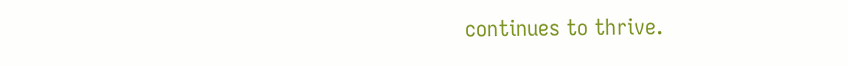continues to thrive.